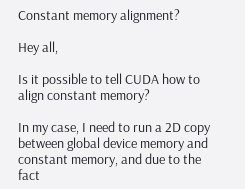Constant memory alignment?

Hey all,

Is it possible to tell CUDA how to align constant memory?

In my case, I need to run a 2D copy between global device memory and constant memory, and due to the fact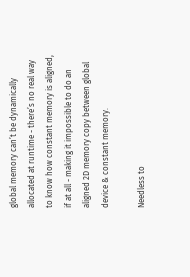global memory can’t be dynamically allocated at runtime - there’s no real way to know how constant memory is aligned, if at all - making it impossible to do an aligned 2D memory copy between global device & constant memory.

Needless to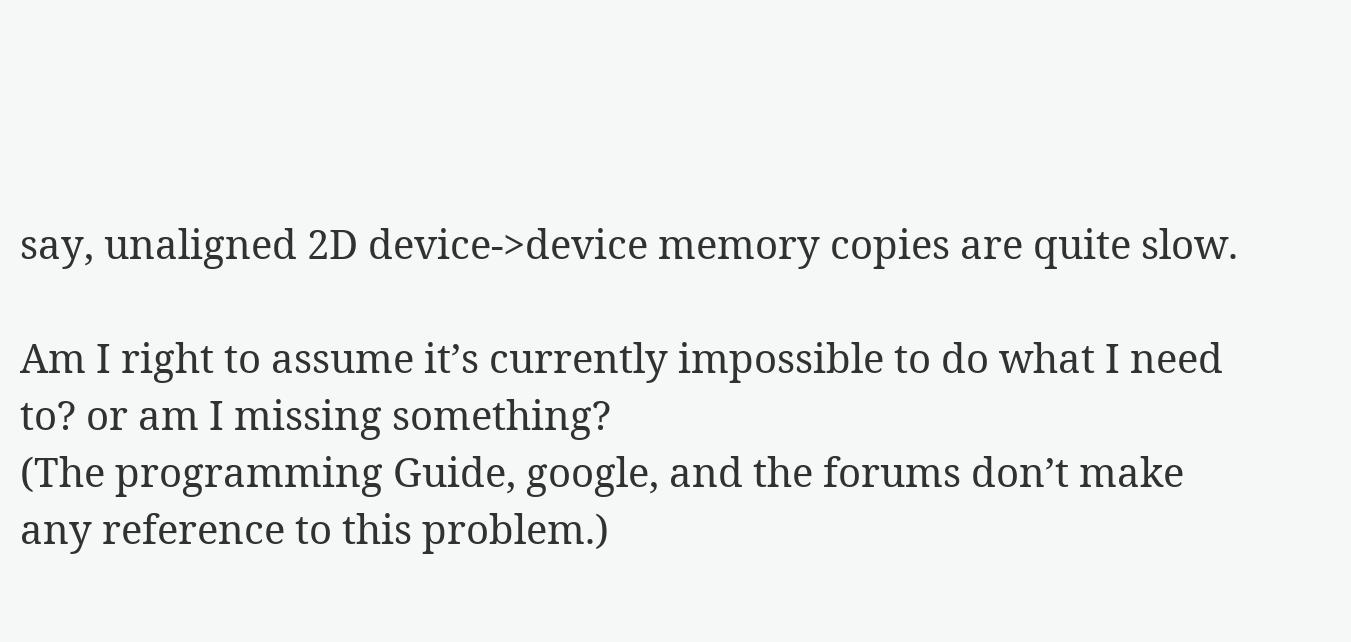say, unaligned 2D device->device memory copies are quite slow.

Am I right to assume it’s currently impossible to do what I need to? or am I missing something?
(The programming Guide, google, and the forums don’t make any reference to this problem.)